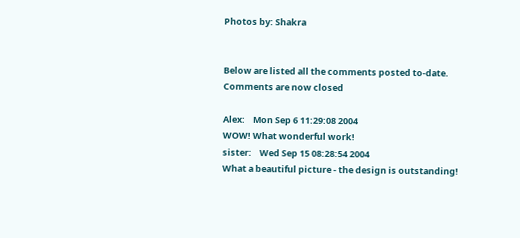Photos by: Shakra


Below are listed all the comments posted to-date.
Comments are now closed

Alex:    Mon Sep 6 11:29:08 2004
WOW! What wonderful work!
sister:    Wed Sep 15 08:28:54 2004
What a beautiful picture - the design is outstanding!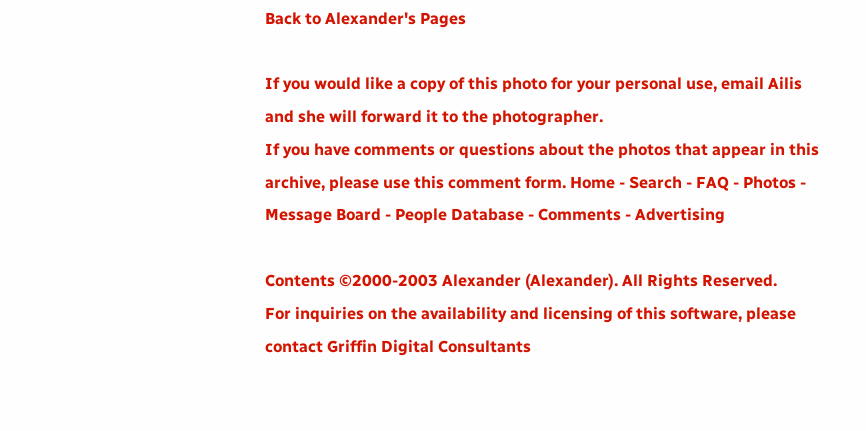Back to Alexander's Pages

If you would like a copy of this photo for your personal use, email Ailis and she will forward it to the photographer.
If you have comments or questions about the photos that appear in this archive, please use this comment form. Home - Search - FAQ - Photos - Message Board - People Database - Comments - Advertising

Contents ©2000-2003 Alexander (Alexander). All Rights Reserved.
For inquiries on the availability and licensing of this software, please contact Griffin Digital Consultants